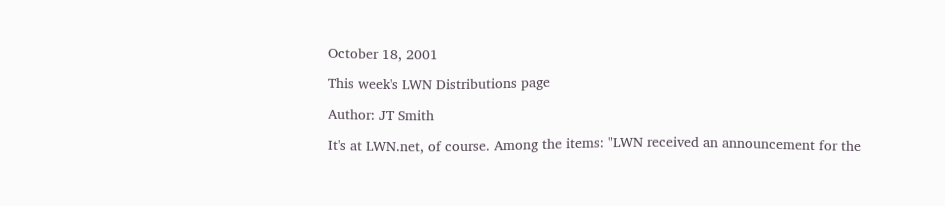October 18, 2001

This week's LWN Distributions page

Author: JT Smith

It's at LWN.net, of course. Among the items: "LWN received an announcement for the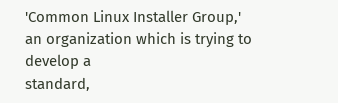'Common Linux Installer Group,' an organization which is trying to develop a
standard,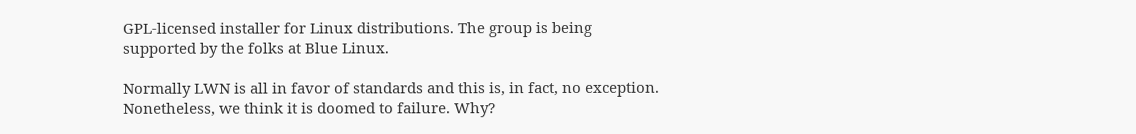GPL-licensed installer for Linux distributions. The group is being
supported by the folks at Blue Linux.

Normally LWN is all in favor of standards and this is, in fact, no exception.
Nonetheless, we think it is doomed to failure. Why?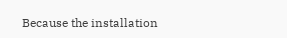Because the installation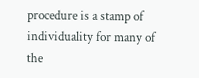procedure is a stamp of individuality for many of the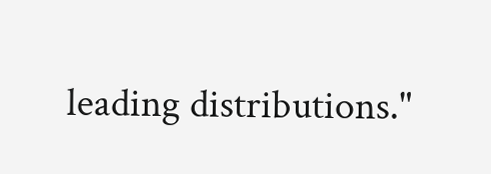leading distributions."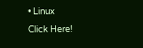• Linux
Click Here!